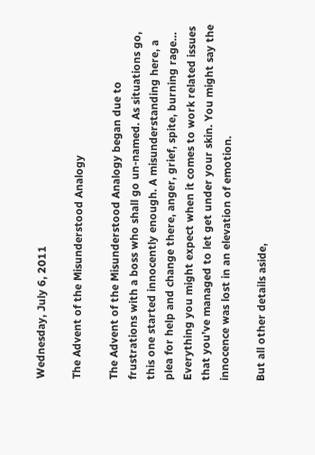Wednesday, July 6, 2011

The Advent of the Misunderstood Analogy

The Advent of the Misunderstood Analogy began due to frustrations with a boss who shall go un-named. As situations go, this one started innocently enough. A misunderstanding here, a plea for help and change there, anger, grief, spite, burning rage… Everything you might expect when it comes to work related issues that you’ve managed to let get under your skin. You might say the innocence was lost in an elevation of emotion.

But all other details aside,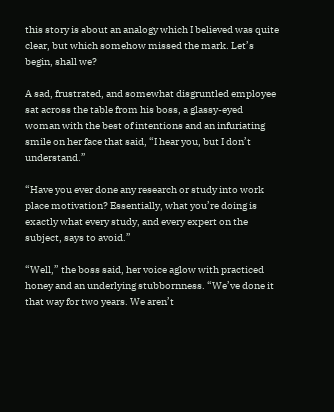this story is about an analogy which I believed was quite clear, but which somehow missed the mark. Let’s begin, shall we?

A sad, frustrated, and somewhat disgruntled employee sat across the table from his boss, a glassy-eyed woman with the best of intentions and an infuriating smile on her face that said, “I hear you, but I don’t understand.”

“Have you ever done any research or study into work place motivation? Essentially, what you’re doing is exactly what every study, and every expert on the subject, says to avoid.”

“Well,” the boss said, her voice aglow with practiced honey and an underlying stubbornness. “We’ve done it that way for two years. We aren’t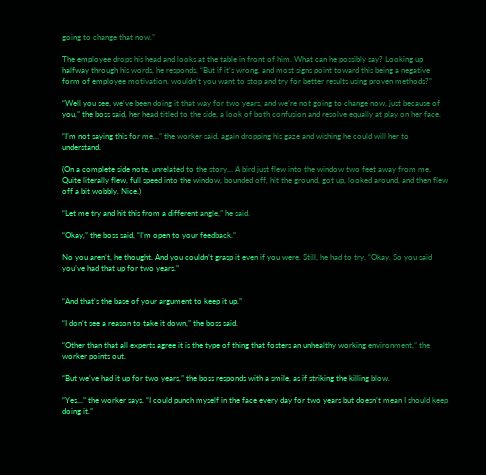going to change that now.”

The employee drops his head and looks at the table in front of him. What can he possibly say? Looking up halfway through his words, he responds, “But if it’s wrong, and most signs point toward this being a negative form of employee motivation, wouldn’t you want to stop and try for better results using proven methods?”

“Well you see, we’ve been doing it that way for two years, and we’re not going to change now, just because of you,” the boss said, her head titled to the side, a look of both confusion and resolve equally at play on her face.

“I’m not saying this for me…” the worker said, again dropping his gaze and wishing he could will her to understand.

(On a complete side note, unrelated to the story… A bird just flew into the window two feet away from me. Quite literally flew, full speed into the window, bounded off, hit the ground, got up, looked around, and then flew off a bit wobbly. Nice.)

“Let me try and hit this from a different angle,” he said.

“Okay,” the boss said, “I’m open to your feedback.”

No you aren’t, he thought. And you couldn’t grasp it even if you were. Still, he had to try. “Okay. So you said you’ve had that up for two years.”


“And that’s the base of your argument to keep it up.”

“I don’t see a reason to take it down,” the boss said.

“Other than that all experts agree it is the type of thing that fosters an unhealthy working environment,” the worker points out.

“But we’ve had it up for two years,” the boss responds with a smile, as if striking the killing blow.

“Yes…” the worker says. “I could punch myself in the face every day for two years but doesn’t mean I should keep doing it.”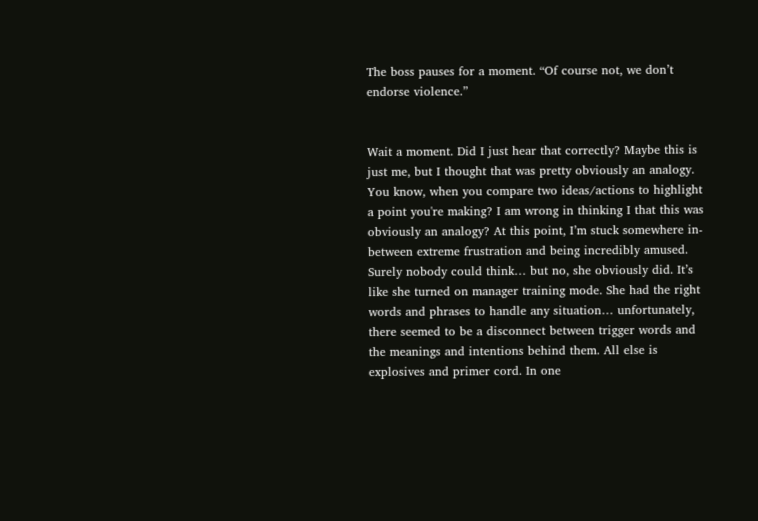The boss pauses for a moment. “Of course not, we don’t endorse violence.”


Wait a moment. Did I just hear that correctly? Maybe this is just me, but I thought that was pretty obviously an analogy. You know, when you compare two ideas/actions to highlight a point you're making? I am wrong in thinking I that this was obviously an analogy? At this point, I’m stuck somewhere in-between extreme frustration and being incredibly amused. Surely nobody could think… but no, she obviously did. It’s like she turned on manager training mode. She had the right words and phrases to handle any situation… unfortunately, there seemed to be a disconnect between trigger words and the meanings and intentions behind them. All else is explosives and primer cord. In one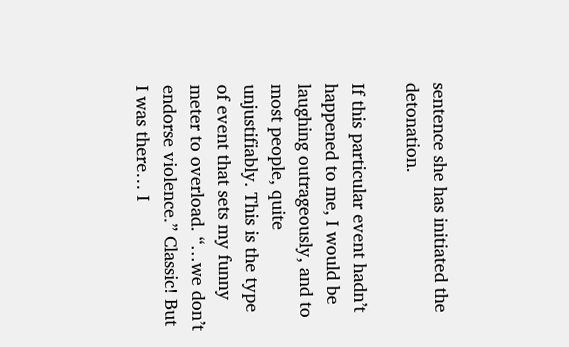sentence she has initiated the detonation.

If this particular event hadn’t happened to me, I would be laughing outrageously, and to most people, quite unjustifiably. This is the type of event that sets my funny meter to overload. “…we don’t endorse violence.” Classic! But I was there… I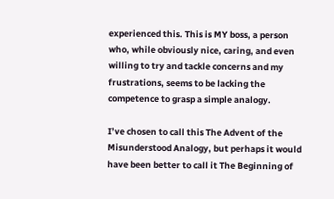experienced this. This is MY boss, a person who, while obviously nice, caring, and even willing to try and tackle concerns and my frustrations, seems to be lacking the competence to grasp a simple analogy.

I’ve chosen to call this The Advent of the Misunderstood Analogy, but perhaps it would have been better to call it The Beginning of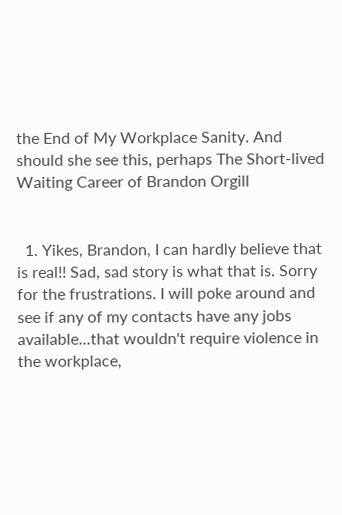the End of My Workplace Sanity. And should she see this, perhaps The Short-lived Waiting Career of Brandon Orgill


  1. Yikes, Brandon, I can hardly believe that is real!! Sad, sad story is what that is. Sorry for the frustrations. I will poke around and see if any of my contacts have any jobs available...that wouldn't require violence in the workplace,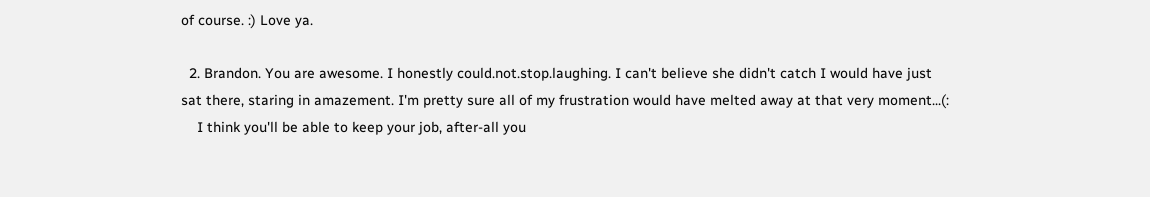of course. :) Love ya.

  2. Brandon. You are awesome. I honestly could.not.stop.laughing. I can't believe she didn't catch I would have just sat there, staring in amazement. I'm pretty sure all of my frustration would have melted away at that very moment...(:
    I think you'll be able to keep your job, after-all you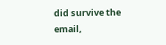did survive the email,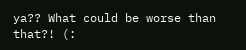ya?? What could be worse than that?! (: